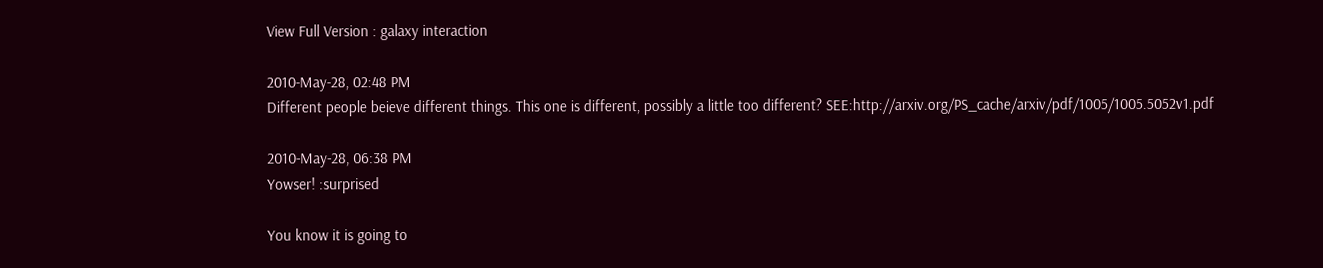View Full Version : galaxy interaction

2010-May-28, 02:48 PM
Different people beieve different things. This one is different, possibly a little too different? SEE:http://arxiv.org/PS_cache/arxiv/pdf/1005/1005.5052v1.pdf

2010-May-28, 06:38 PM
Yowser! :surprised

You know it is going to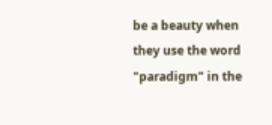be a beauty when they use the word "paradigm" in the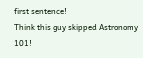first sentence!
Think this guy skipped Astronomy 101!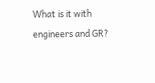What is it with engineers and GR?